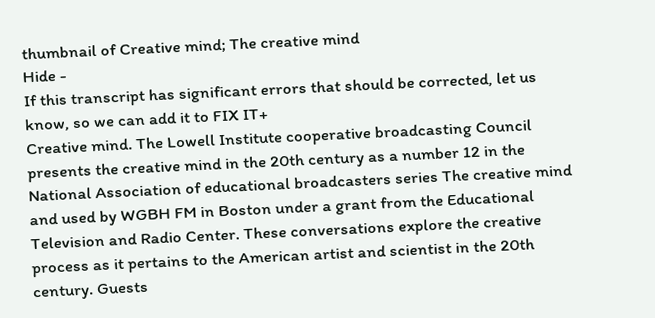thumbnail of Creative mind; The creative mind
Hide -
If this transcript has significant errors that should be corrected, let us know, so we can add it to FIX IT+
Creative mind. The Lowell Institute cooperative broadcasting Council presents the creative mind in the 20th century as a number 12 in the National Association of educational broadcasters series The creative mind and used by WGBH FM in Boston under a grant from the Educational Television and Radio Center. These conversations explore the creative process as it pertains to the American artist and scientist in the 20th century. Guests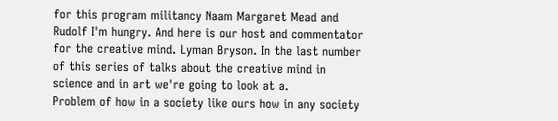for this program militancy Naam Margaret Mead and Rudolf I'm hungry. And here is our host and commentator for the creative mind. Lyman Bryson. In the last number of this series of talks about the creative mind in science and in art we're going to look at a.
Problem of how in a society like ours how in any society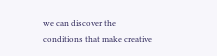we can discover the conditions that make creative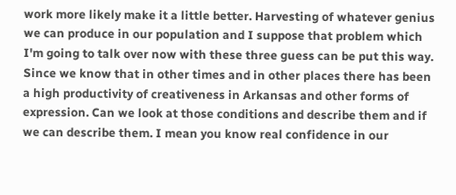work more likely make it a little better. Harvesting of whatever genius we can produce in our population and I suppose that problem which I'm going to talk over now with these three guess can be put this way. Since we know that in other times and in other places there has been a high productivity of creativeness in Arkansas and other forms of expression. Can we look at those conditions and describe them and if we can describe them. I mean you know real confidence in our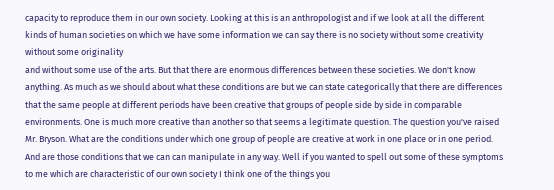capacity to reproduce them in our own society. Looking at this is an anthropologist and if we look at all the different kinds of human societies on which we have some information we can say there is no society without some creativity without some originality
and without some use of the arts. But that there are enormous differences between these societies. We don't know anything. As much as we should about what these conditions are but we can state categorically that there are differences that the same people at different periods have been creative that groups of people side by side in comparable environments. One is much more creative than another so that seems a legitimate question. The question you've raised Mr. Bryson. What are the conditions under which one group of people are creative at work in one place or in one period. And are those conditions that we can can manipulate in any way. Well if you wanted to spell out some of these symptoms to me which are characteristic of our own society I think one of the things you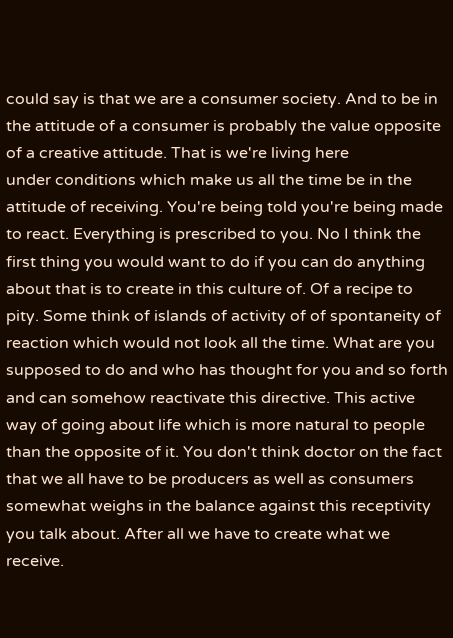could say is that we are a consumer society. And to be in the attitude of a consumer is probably the value opposite of a creative attitude. That is we're living here
under conditions which make us all the time be in the attitude of receiving. You're being told you're being made to react. Everything is prescribed to you. No I think the first thing you would want to do if you can do anything about that is to create in this culture of. Of a recipe to pity. Some think of islands of activity of of spontaneity of reaction which would not look all the time. What are you supposed to do and who has thought for you and so forth and can somehow reactivate this directive. This active way of going about life which is more natural to people than the opposite of it. You don't think doctor on the fact that we all have to be producers as well as consumers somewhat weighs in the balance against this receptivity you talk about. After all we have to create what we receive.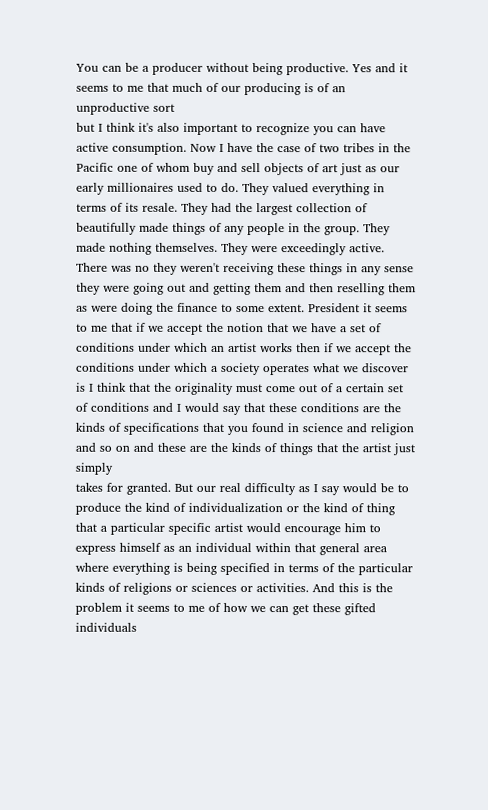You can be a producer without being productive. Yes and it seems to me that much of our producing is of an unproductive sort
but I think it's also important to recognize you can have active consumption. Now I have the case of two tribes in the Pacific one of whom buy and sell objects of art just as our early millionaires used to do. They valued everything in terms of its resale. They had the largest collection of beautifully made things of any people in the group. They made nothing themselves. They were exceedingly active. There was no they weren't receiving these things in any sense they were going out and getting them and then reselling them as were doing the finance to some extent. President it seems to me that if we accept the notion that we have a set of conditions under which an artist works then if we accept the conditions under which a society operates what we discover is I think that the originality must come out of a certain set of conditions and I would say that these conditions are the kinds of specifications that you found in science and religion and so on and these are the kinds of things that the artist just simply
takes for granted. But our real difficulty as I say would be to produce the kind of individualization or the kind of thing that a particular specific artist would encourage him to express himself as an individual within that general area where everything is being specified in terms of the particular kinds of religions or sciences or activities. And this is the problem it seems to me of how we can get these gifted individuals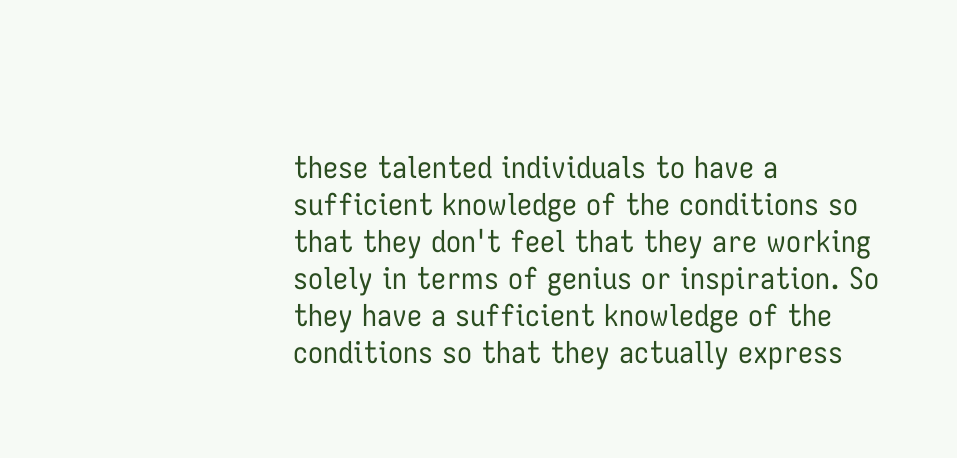these talented individuals to have a sufficient knowledge of the conditions so that they don't feel that they are working solely in terms of genius or inspiration. So they have a sufficient knowledge of the conditions so that they actually express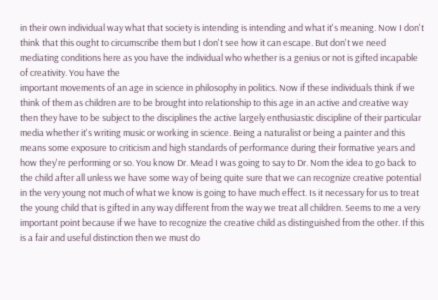in their own individual way what that society is intending is intending and what it's meaning. Now I don't think that this ought to circumscribe them but I don't see how it can escape. But don't we need mediating conditions here as you have the individual who whether is a genius or not is gifted incapable of creativity. You have the
important movements of an age in science in philosophy in politics. Now if these individuals think if we think of them as children are to be brought into relationship to this age in an active and creative way then they have to be subject to the disciplines the active largely enthusiastic discipline of their particular media whether it's writing music or working in science. Being a naturalist or being a painter and this means some exposure to criticism and high standards of performance during their formative years and how they're performing or so. You know Dr. Mead I was going to say to Dr. Nom the idea to go back to the child after all unless we have some way of being quite sure that we can recognize creative potential in the very young not much of what we know is going to have much effect. Is it necessary for us to treat the young child that is gifted in any way different from the way we treat all children. Seems to me a very
important point because if we have to recognize the creative child as distinguished from the other. If this is a fair and useful distinction then we must do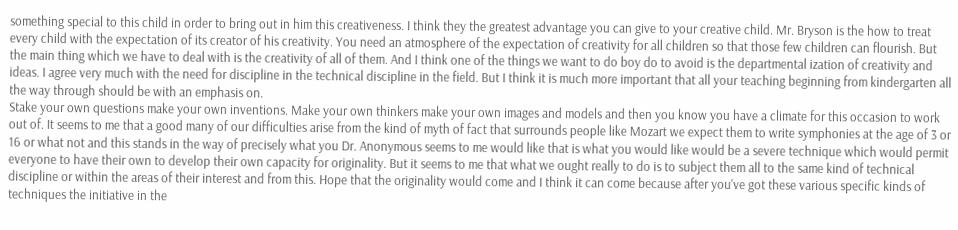something special to this child in order to bring out in him this creativeness. I think they the greatest advantage you can give to your creative child. Mr. Bryson is the how to treat every child with the expectation of its creator of his creativity. You need an atmosphere of the expectation of creativity for all children so that those few children can flourish. But the main thing which we have to deal with is the creativity of all of them. And I think one of the things we want to do boy do to avoid is the departmental ization of creativity and ideas. I agree very much with the need for discipline in the technical discipline in the field. But I think it is much more important that all your teaching beginning from kindergarten all the way through should be with an emphasis on.
Stake your own questions make your own inventions. Make your own thinkers make your own images and models and then you know you have a climate for this occasion to work out of. It seems to me that a good many of our difficulties arise from the kind of myth of fact that surrounds people like Mozart we expect them to write symphonies at the age of 3 or 16 or what not and this stands in the way of precisely what you Dr. Anonymous seems to me would like that is what you would like would be a severe technique which would permit everyone to have their own to develop their own capacity for originality. But it seems to me that what we ought really to do is to subject them all to the same kind of technical discipline or within the areas of their interest and from this. Hope that the originality would come and I think it can come because after you've got these various specific kinds of techniques the initiative in the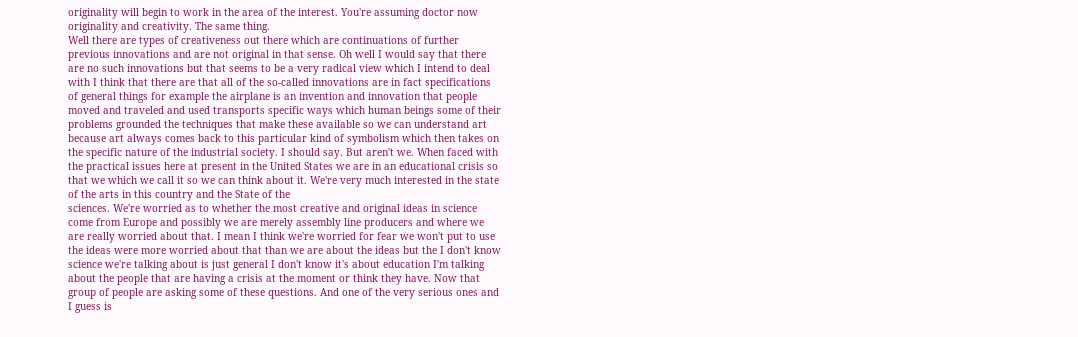originality will begin to work in the area of the interest. You're assuming doctor now originality and creativity. The same thing.
Well there are types of creativeness out there which are continuations of further previous innovations and are not original in that sense. Oh well I would say that there are no such innovations but that seems to be a very radical view which I intend to deal with I think that there are that all of the so-called innovations are in fact specifications of general things for example the airplane is an invention and innovation that people moved and traveled and used transports specific ways which human beings some of their problems grounded the techniques that make these available so we can understand art because art always comes back to this particular kind of symbolism which then takes on the specific nature of the industrial society. I should say. But aren't we. When faced with the practical issues here at present in the United States we are in an educational crisis so that we which we call it so we can think about it. We're very much interested in the state of the arts in this country and the State of the
sciences. We're worried as to whether the most creative and original ideas in science come from Europe and possibly we are merely assembly line producers and where we are really worried about that. I mean I think we're worried for fear we won't put to use the ideas were more worried about that than we are about the ideas but the I don't know science we're talking about is just general I don't know it's about education I'm talking about the people that are having a crisis at the moment or think they have. Now that group of people are asking some of these questions. And one of the very serious ones and I guess is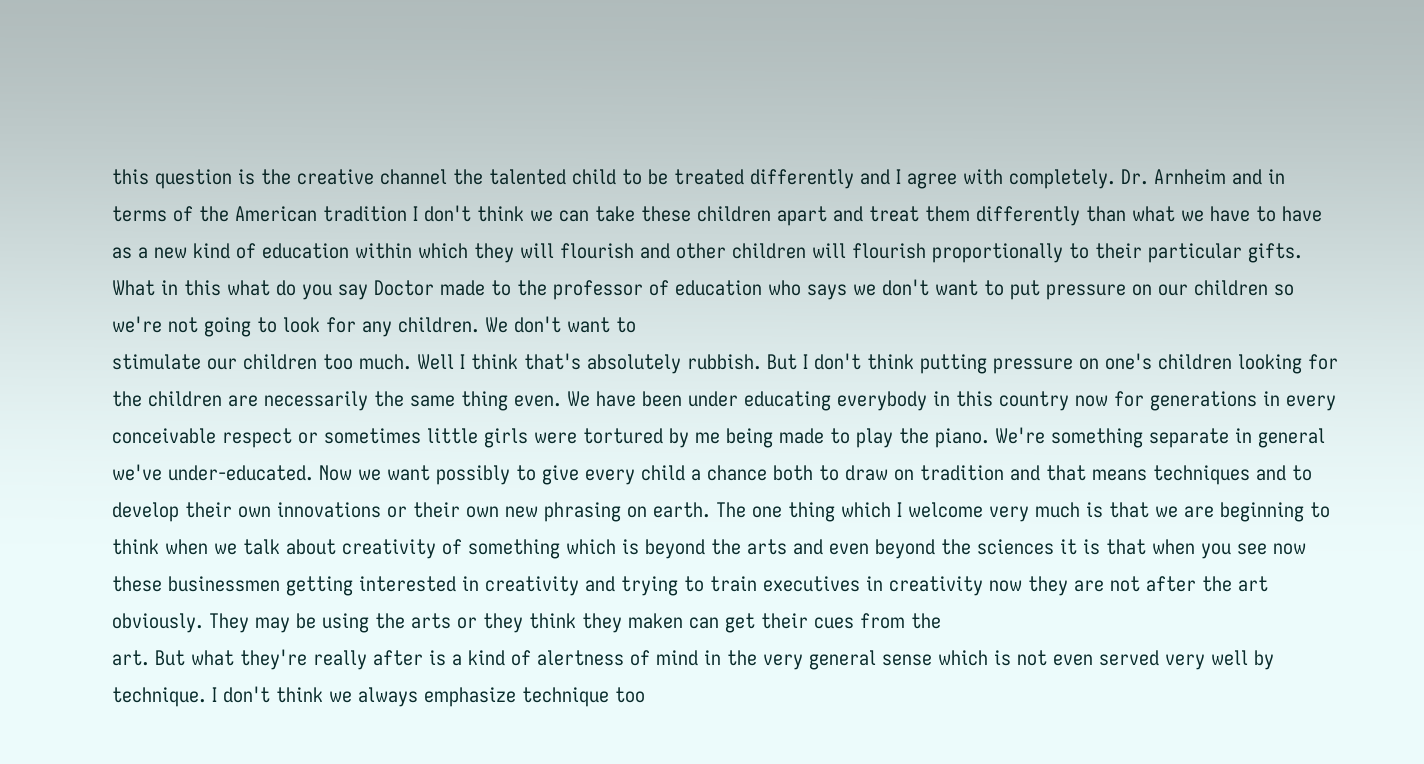this question is the creative channel the talented child to be treated differently and I agree with completely. Dr. Arnheim and in terms of the American tradition I don't think we can take these children apart and treat them differently than what we have to have as a new kind of education within which they will flourish and other children will flourish proportionally to their particular gifts. What in this what do you say Doctor made to the professor of education who says we don't want to put pressure on our children so we're not going to look for any children. We don't want to
stimulate our children too much. Well I think that's absolutely rubbish. But I don't think putting pressure on one's children looking for the children are necessarily the same thing even. We have been under educating everybody in this country now for generations in every conceivable respect or sometimes little girls were tortured by me being made to play the piano. We're something separate in general we've under-educated. Now we want possibly to give every child a chance both to draw on tradition and that means techniques and to develop their own innovations or their own new phrasing on earth. The one thing which I welcome very much is that we are beginning to think when we talk about creativity of something which is beyond the arts and even beyond the sciences it is that when you see now these businessmen getting interested in creativity and trying to train executives in creativity now they are not after the art obviously. They may be using the arts or they think they maken can get their cues from the
art. But what they're really after is a kind of alertness of mind in the very general sense which is not even served very well by technique. I don't think we always emphasize technique too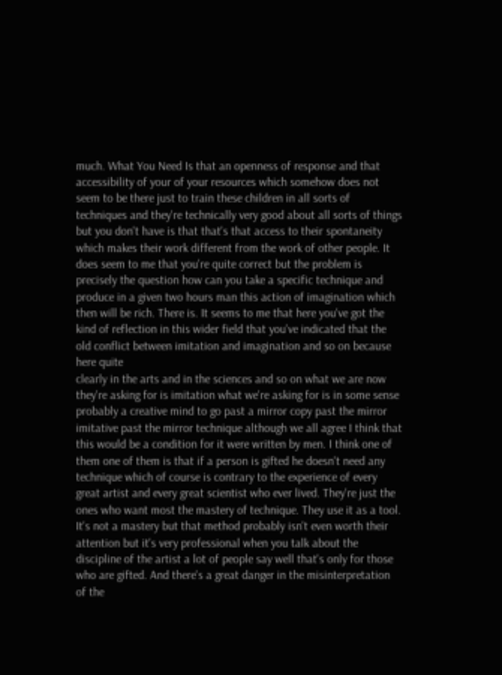much. What You Need Is that an openness of response and that accessibility of your of your resources which somehow does not seem to be there just to train these children in all sorts of techniques and they're technically very good about all sorts of things but you don't have is that that's that access to their spontaneity which makes their work different from the work of other people. It does seem to me that you're quite correct but the problem is precisely the question how can you take a specific technique and produce in a given two hours man this action of imagination which then will be rich. There is. It seems to me that here you've got the kind of reflection in this wider field that you've indicated that the old conflict between imitation and imagination and so on because here quite
clearly in the arts and in the sciences and so on what we are now they're asking for is imitation what we're asking for is in some sense probably a creative mind to go past a mirror copy past the mirror imitative past the mirror technique although we all agree I think that this would be a condition for it were written by men. I think one of them one of them is that if a person is gifted he doesn't need any technique which of course is contrary to the experience of every great artist and every great scientist who ever lived. They're just the ones who want most the mastery of technique. They use it as a tool. It's not a mastery but that method probably isn't even worth their attention but it's very professional when you talk about the discipline of the artist a lot of people say well that's only for those who are gifted. And there's a great danger in the misinterpretation of the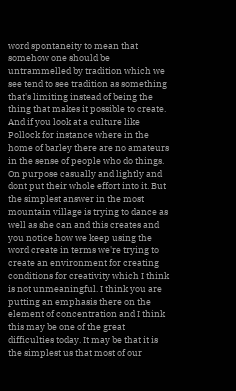word spontaneity to mean that somehow one should be untrammelled by tradition which we see tend to see tradition as something that's limiting instead of being the thing that makes it possible to create.
And if you look at a culture like Pollock for instance where in the home of barley there are no amateurs in the sense of people who do things. On purpose casually and lightly and dont put their whole effort into it. But the simplest answer in the most mountain village is trying to dance as well as she can and this creates and you notice how we keep using the word create in terms we're trying to create an environment for creating conditions for creativity which I think is not unmeaningful. I think you are putting an emphasis there on the element of concentration and I think this may be one of the great difficulties today. It may be that it is the simplest us that most of our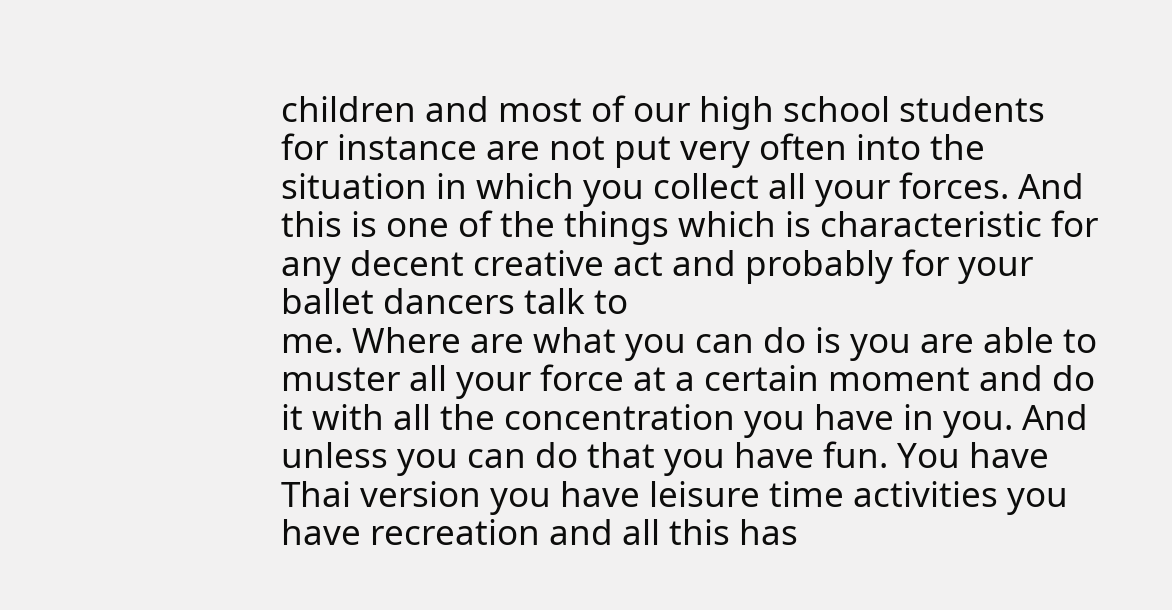children and most of our high school students for instance are not put very often into the situation in which you collect all your forces. And this is one of the things which is characteristic for any decent creative act and probably for your ballet dancers talk to
me. Where are what you can do is you are able to muster all your force at a certain moment and do it with all the concentration you have in you. And unless you can do that you have fun. You have Thai version you have leisure time activities you have recreation and all this has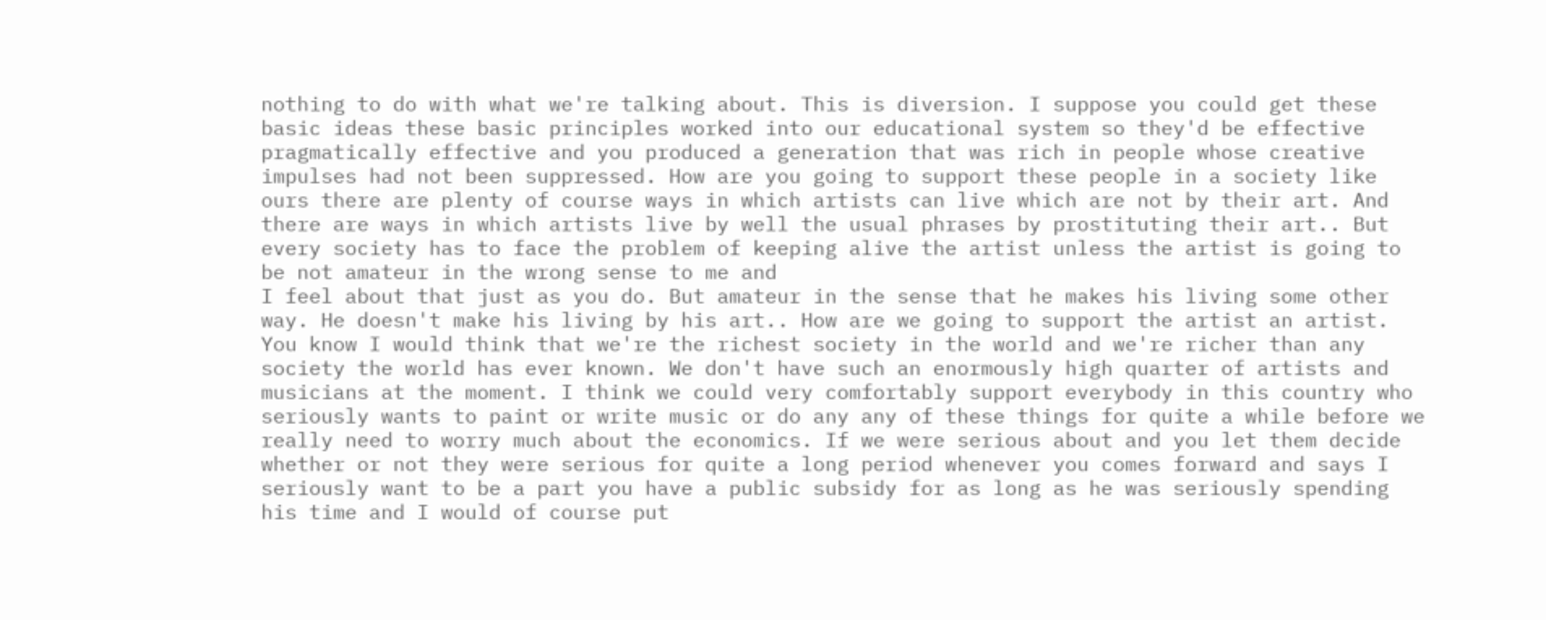nothing to do with what we're talking about. This is diversion. I suppose you could get these basic ideas these basic principles worked into our educational system so they'd be effective pragmatically effective and you produced a generation that was rich in people whose creative impulses had not been suppressed. How are you going to support these people in a society like ours there are plenty of course ways in which artists can live which are not by their art. And there are ways in which artists live by well the usual phrases by prostituting their art.. But every society has to face the problem of keeping alive the artist unless the artist is going to be not amateur in the wrong sense to me and
I feel about that just as you do. But amateur in the sense that he makes his living some other way. He doesn't make his living by his art.. How are we going to support the artist an artist. You know I would think that we're the richest society in the world and we're richer than any society the world has ever known. We don't have such an enormously high quarter of artists and musicians at the moment. I think we could very comfortably support everybody in this country who seriously wants to paint or write music or do any any of these things for quite a while before we really need to worry much about the economics. If we were serious about and you let them decide whether or not they were serious for quite a long period whenever you comes forward and says I seriously want to be a part you have a public subsidy for as long as he was seriously spending his time and I would of course put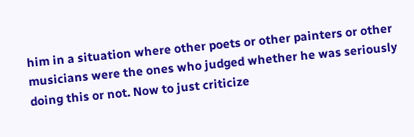him in a situation where other poets or other painters or other musicians were the ones who judged whether he was seriously doing this or not. Now to just criticize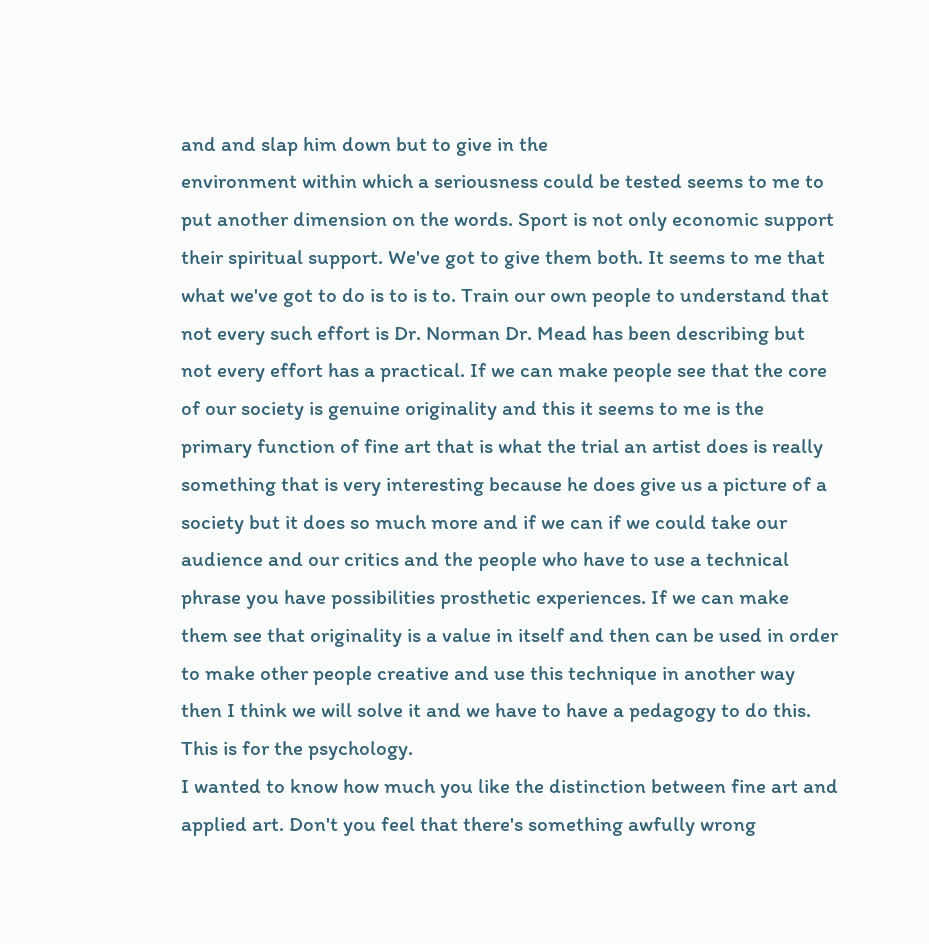and and slap him down but to give in the
environment within which a seriousness could be tested seems to me to put another dimension on the words. Sport is not only economic support their spiritual support. We've got to give them both. It seems to me that what we've got to do is to is to. Train our own people to understand that not every such effort is Dr. Norman Dr. Mead has been describing but not every effort has a practical. If we can make people see that the core of our society is genuine originality and this it seems to me is the primary function of fine art that is what the trial an artist does is really something that is very interesting because he does give us a picture of a society but it does so much more and if we can if we could take our audience and our critics and the people who have to use a technical phrase you have possibilities prosthetic experiences. If we can make them see that originality is a value in itself and then can be used in order to make other people creative and use this technique in another way then I think we will solve it and we have to have a pedagogy to do this. This is for the psychology.
I wanted to know how much you like the distinction between fine art and applied art. Don't you feel that there's something awfully wrong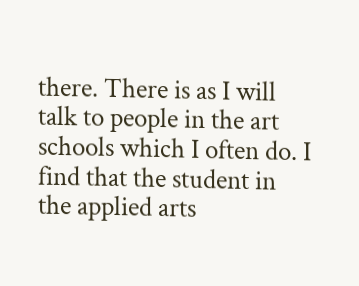there. There is as I will talk to people in the art schools which I often do. I find that the student in the applied arts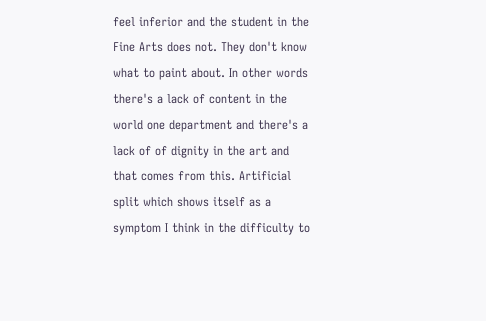feel inferior and the student in the Fine Arts does not. They don't know what to paint about. In other words there's a lack of content in the world one department and there's a lack of of dignity in the art and that comes from this. Artificial split which shows itself as a symptom I think in the difficulty to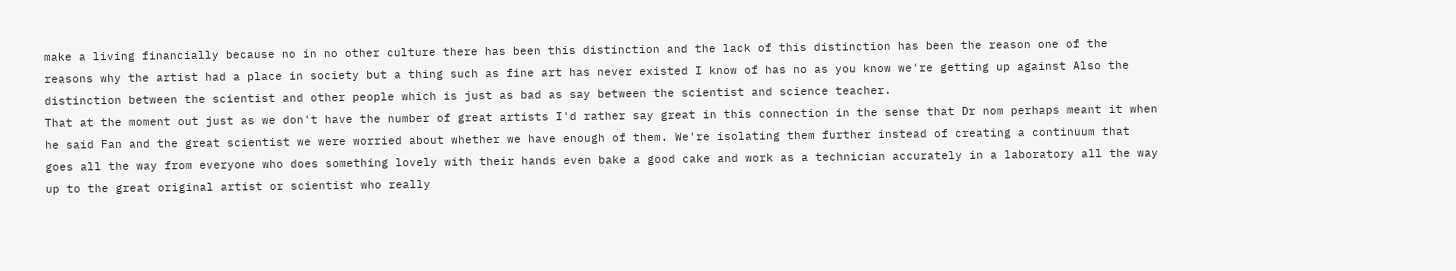make a living financially because no in no other culture there has been this distinction and the lack of this distinction has been the reason one of the reasons why the artist had a place in society but a thing such as fine art has never existed I know of has no as you know we're getting up against Also the distinction between the scientist and other people which is just as bad as say between the scientist and science teacher.
That at the moment out just as we don't have the number of great artists I'd rather say great in this connection in the sense that Dr nom perhaps meant it when he said Fan and the great scientist we were worried about whether we have enough of them. We're isolating them further instead of creating a continuum that goes all the way from everyone who does something lovely with their hands even bake a good cake and work as a technician accurately in a laboratory all the way up to the great original artist or scientist who really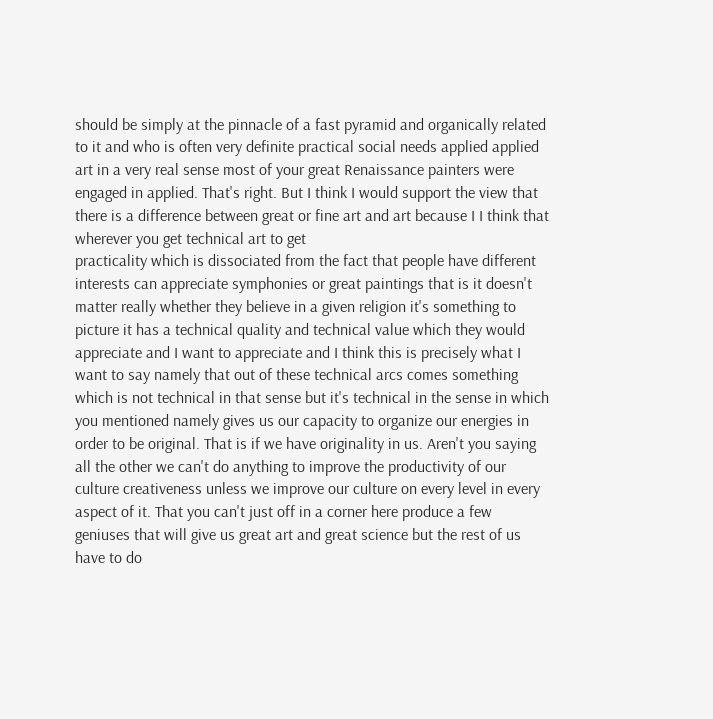should be simply at the pinnacle of a fast pyramid and organically related to it and who is often very definite practical social needs applied applied art in a very real sense most of your great Renaissance painters were engaged in applied. That's right. But I think I would support the view that there is a difference between great or fine art and art because I I think that wherever you get technical art to get
practicality which is dissociated from the fact that people have different interests can appreciate symphonies or great paintings that is it doesn't matter really whether they believe in a given religion it's something to picture it has a technical quality and technical value which they would appreciate and I want to appreciate and I think this is precisely what I want to say namely that out of these technical arcs comes something which is not technical in that sense but it's technical in the sense in which you mentioned namely gives us our capacity to organize our energies in order to be original. That is if we have originality in us. Aren't you saying all the other we can't do anything to improve the productivity of our culture creativeness unless we improve our culture on every level in every aspect of it. That you can't just off in a corner here produce a few geniuses that will give us great art and great science but the rest of us have to do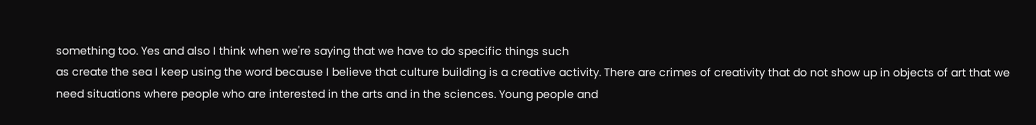something too. Yes and also I think when we're saying that we have to do specific things such
as create the sea I keep using the word because I believe that culture building is a creative activity. There are crimes of creativity that do not show up in objects of art that we need situations where people who are interested in the arts and in the sciences. Young people and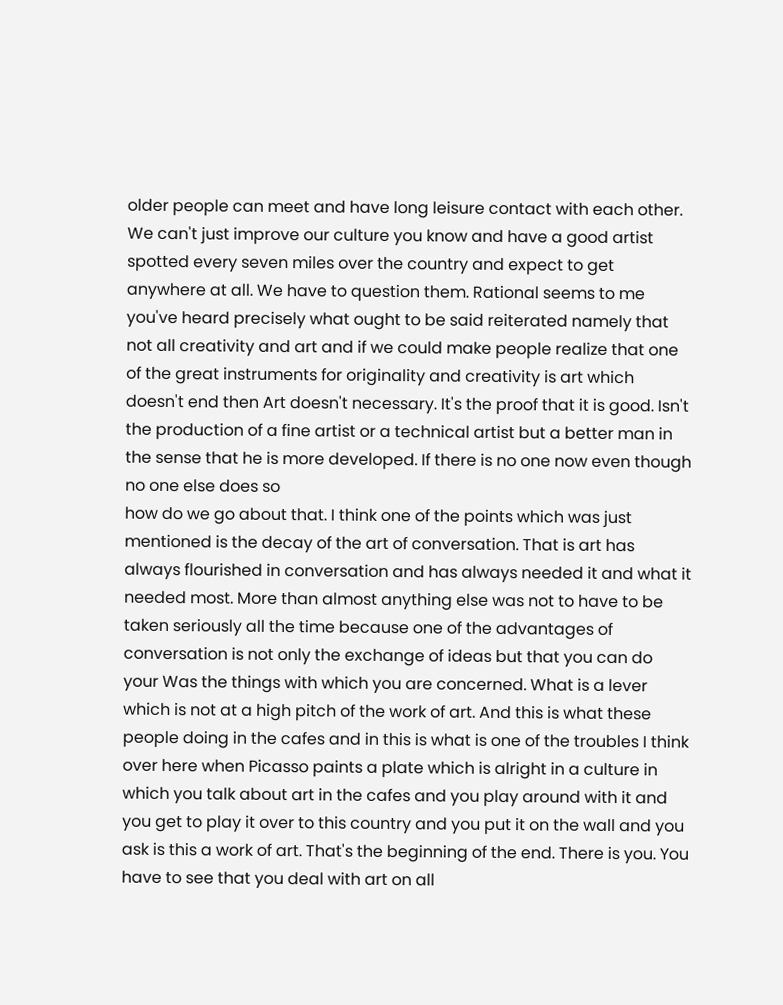older people can meet and have long leisure contact with each other. We can't just improve our culture you know and have a good artist spotted every seven miles over the country and expect to get anywhere at all. We have to question them. Rational seems to me you've heard precisely what ought to be said reiterated namely that not all creativity and art and if we could make people realize that one of the great instruments for originality and creativity is art which doesn't end then Art doesn't necessary. It's the proof that it is good. Isn't the production of a fine artist or a technical artist but a better man in the sense that he is more developed. If there is no one now even though no one else does so
how do we go about that. I think one of the points which was just mentioned is the decay of the art of conversation. That is art has always flourished in conversation and has always needed it and what it needed most. More than almost anything else was not to have to be taken seriously all the time because one of the advantages of conversation is not only the exchange of ideas but that you can do your Was the things with which you are concerned. What is a lever which is not at a high pitch of the work of art. And this is what these people doing in the cafes and in this is what is one of the troubles I think over here when Picasso paints a plate which is alright in a culture in which you talk about art in the cafes and you play around with it and you get to play it over to this country and you put it on the wall and you ask is this a work of art. That's the beginning of the end. There is you. You have to see that you deal with art on all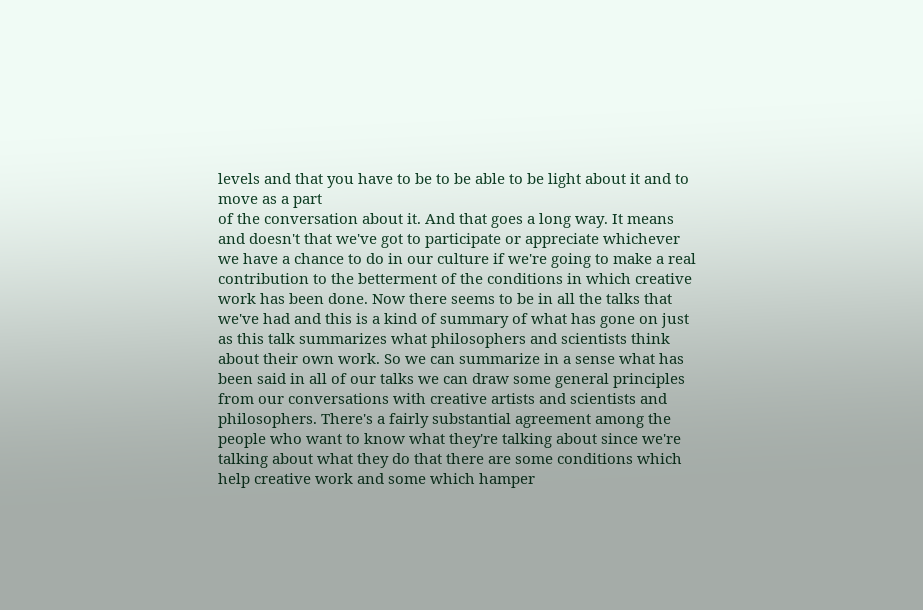levels and that you have to be to be able to be light about it and to move as a part
of the conversation about it. And that goes a long way. It means and doesn't that we've got to participate or appreciate whichever we have a chance to do in our culture if we're going to make a real contribution to the betterment of the conditions in which creative work has been done. Now there seems to be in all the talks that we've had and this is a kind of summary of what has gone on just as this talk summarizes what philosophers and scientists think about their own work. So we can summarize in a sense what has been said in all of our talks we can draw some general principles from our conversations with creative artists and scientists and philosophers. There's a fairly substantial agreement among the people who want to know what they're talking about since we're talking about what they do that there are some conditions which help creative work and some which hamper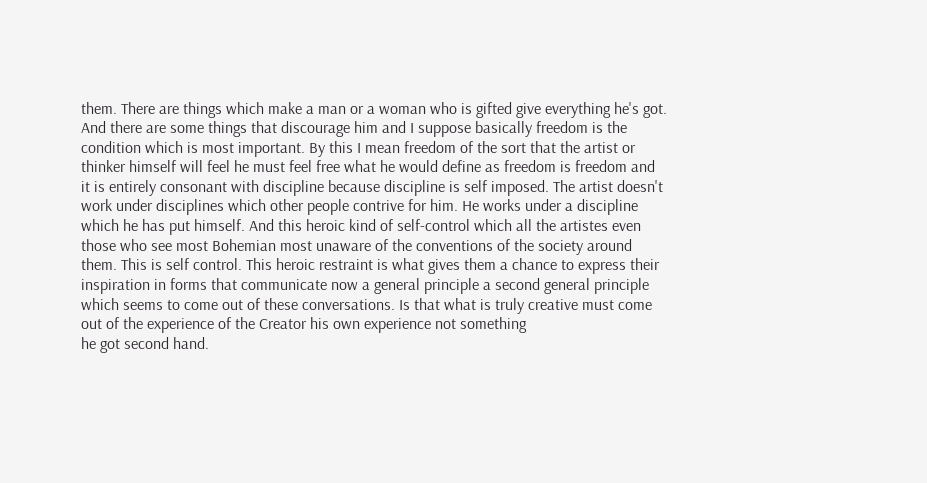them. There are things which make a man or a woman who is gifted give everything he's got. And there are some things that discourage him and I suppose basically freedom is the
condition which is most important. By this I mean freedom of the sort that the artist or thinker himself will feel he must feel free what he would define as freedom is freedom and it is entirely consonant with discipline because discipline is self imposed. The artist doesn't work under disciplines which other people contrive for him. He works under a discipline which he has put himself. And this heroic kind of self-control which all the artistes even those who see most Bohemian most unaware of the conventions of the society around them. This is self control. This heroic restraint is what gives them a chance to express their inspiration in forms that communicate now a general principle a second general principle which seems to come out of these conversations. Is that what is truly creative must come out of the experience of the Creator his own experience not something
he got second hand.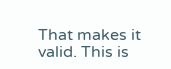That makes it valid. This is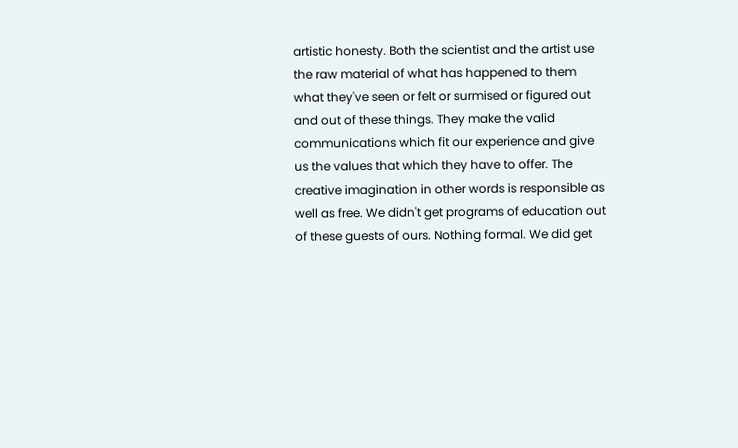artistic honesty. Both the scientist and the artist use the raw material of what has happened to them what they've seen or felt or surmised or figured out and out of these things. They make the valid communications which fit our experience and give us the values that which they have to offer. The creative imagination in other words is responsible as well as free. We didn't get programs of education out of these guests of ours. Nothing formal. We did get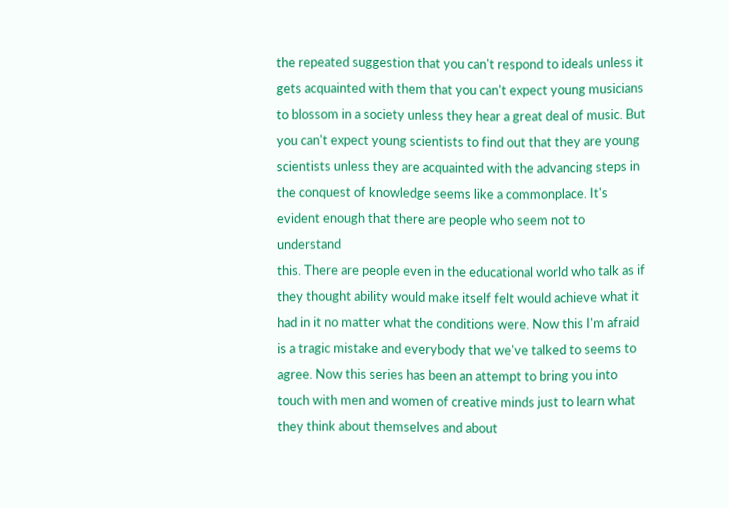the repeated suggestion that you can't respond to ideals unless it gets acquainted with them that you can't expect young musicians to blossom in a society unless they hear a great deal of music. But you can't expect young scientists to find out that they are young scientists unless they are acquainted with the advancing steps in the conquest of knowledge seems like a commonplace. It's evident enough that there are people who seem not to understand
this. There are people even in the educational world who talk as if they thought ability would make itself felt would achieve what it had in it no matter what the conditions were. Now this I'm afraid is a tragic mistake and everybody that we've talked to seems to agree. Now this series has been an attempt to bring you into touch with men and women of creative minds just to learn what they think about themselves and about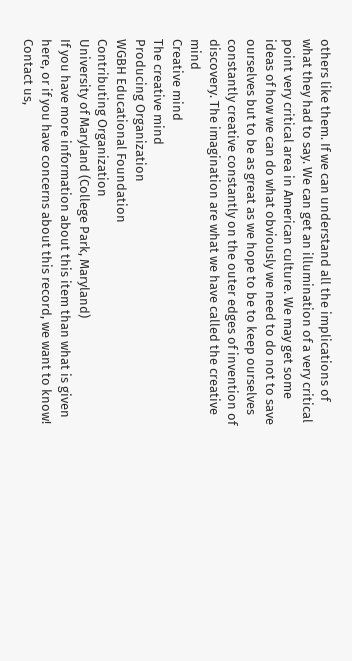others like them. If we can understand all the implications of what they had to say. We can get an illumination of a very critical point very critical area in American culture. We may get some ideas of how we can do what obviously we need to do not to save ourselves but to be as great as we hope to be to keep ourselves constantly creative constantly on the outer edges of invention of discovery. The imagination are what we have called the creative mind
Creative mind
The creative mind
Producing Organization
WGBH Educational Foundation
Contributing Organization
University of Maryland (College Park, Maryland)
If you have more information about this item than what is given here, or if you have concerns about this record, we want to know! Contact us,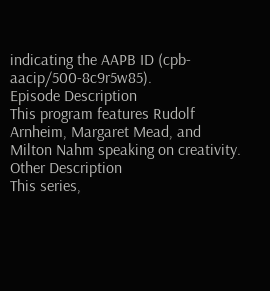indicating the AAPB ID (cpb-aacip/500-8c9r5w85).
Episode Description
This program features Rudolf Arnheim, Margaret Mead, and Milton Nahm speaking on creativity.
Other Description
This series,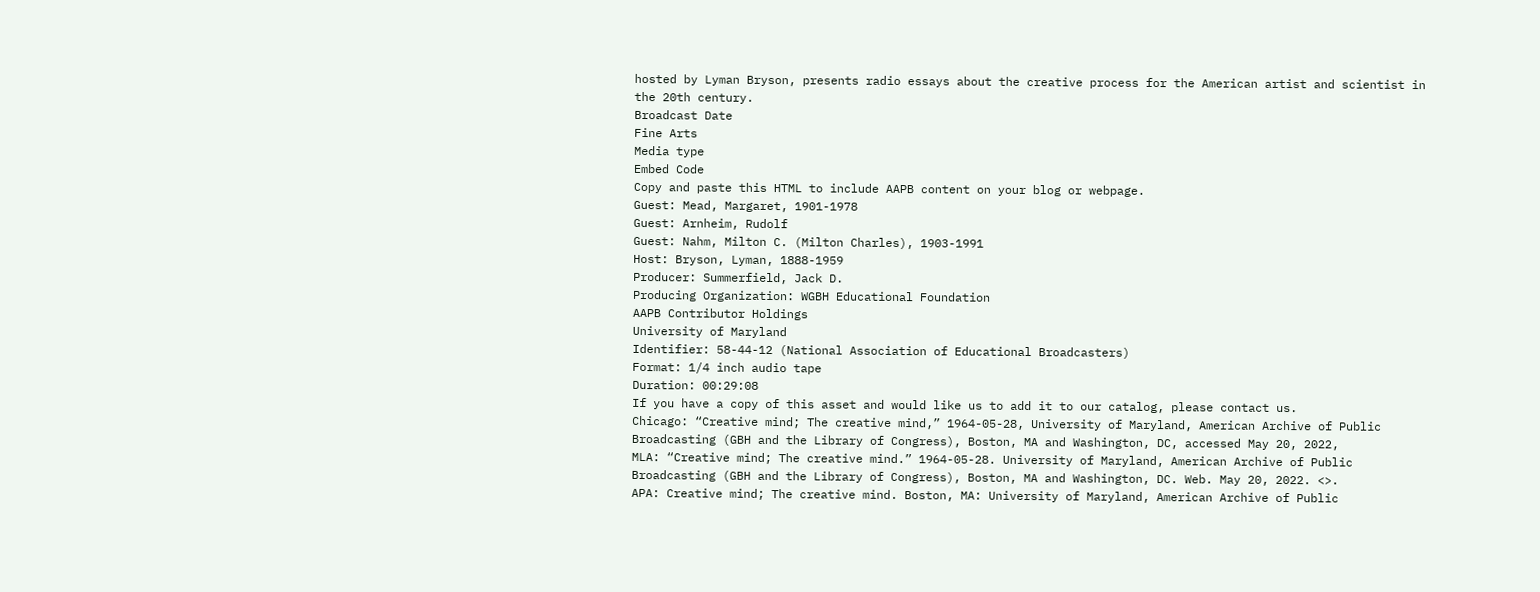hosted by Lyman Bryson, presents radio essays about the creative process for the American artist and scientist in the 20th century.
Broadcast Date
Fine Arts
Media type
Embed Code
Copy and paste this HTML to include AAPB content on your blog or webpage.
Guest: Mead, Margaret, 1901-1978
Guest: Arnheim, Rudolf
Guest: Nahm, Milton C. (Milton Charles), 1903-1991
Host: Bryson, Lyman, 1888-1959
Producer: Summerfield, Jack D.
Producing Organization: WGBH Educational Foundation
AAPB Contributor Holdings
University of Maryland
Identifier: 58-44-12 (National Association of Educational Broadcasters)
Format: 1/4 inch audio tape
Duration: 00:29:08
If you have a copy of this asset and would like us to add it to our catalog, please contact us.
Chicago: “Creative mind; The creative mind,” 1964-05-28, University of Maryland, American Archive of Public Broadcasting (GBH and the Library of Congress), Boston, MA and Washington, DC, accessed May 20, 2022,
MLA: “Creative mind; The creative mind.” 1964-05-28. University of Maryland, American Archive of Public Broadcasting (GBH and the Library of Congress), Boston, MA and Washington, DC. Web. May 20, 2022. <>.
APA: Creative mind; The creative mind. Boston, MA: University of Maryland, American Archive of Public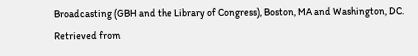Broadcasting (GBH and the Library of Congress), Boston, MA and Washington, DC. Retrieved from